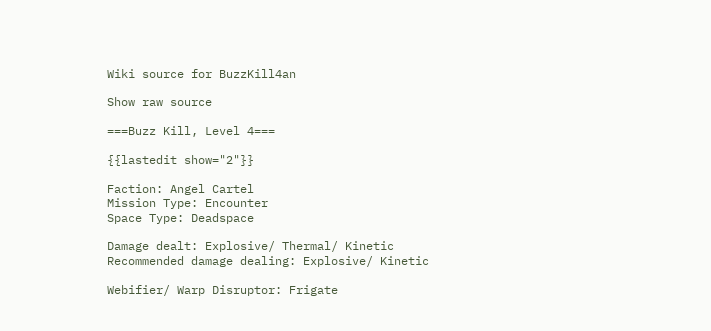Wiki source for BuzzKill4an

Show raw source

===Buzz Kill, Level 4===

{{lastedit show="2"}}

Faction: Angel Cartel
Mission Type: Encounter
Space Type: Deadspace

Damage dealt: Explosive/ Thermal/ Kinetic
Recommended damage dealing: Explosive/ Kinetic

Webifier/ Warp Disruptor: Frigate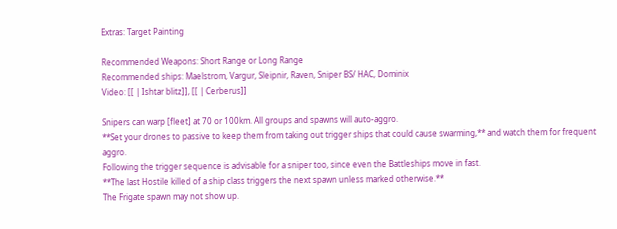Extras: Target Painting

Recommended Weapons: Short Range or Long Range
Recommended ships: Maelstrom, Vargur, Sleipnir, Raven, Sniper BS/ HAC, Dominix
Video: [[ | Ishtar blitz]], [[ | Cerberus]]

Snipers can warp [fleet] at 70 or 100km. All groups and spawns will auto-aggro.
**Set your drones to passive to keep them from taking out trigger ships that could cause swarming,** and watch them for frequent aggro.
Following the trigger sequence is advisable for a sniper too, since even the Battleships move in fast.
**The last Hostile killed of a ship class triggers the next spawn unless marked otherwise.**
The Frigate spawn may not show up.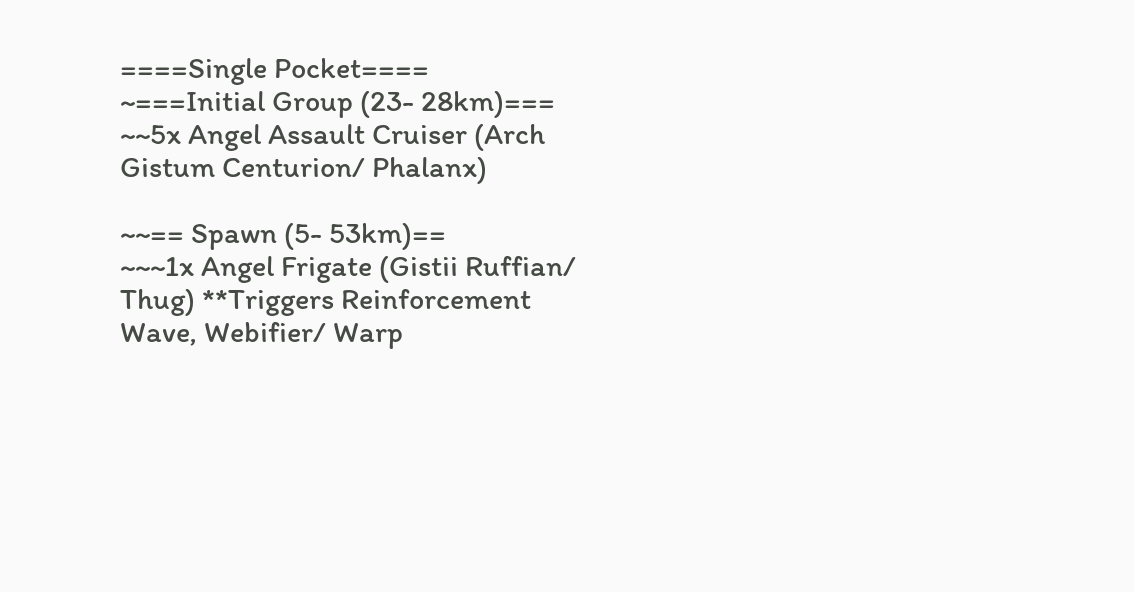====Single Pocket====
~===Initial Group (23- 28km)===
~~5x Angel Assault Cruiser (Arch Gistum Centurion/ Phalanx)

~~== Spawn (5- 53km)==
~~~1x Angel Frigate (Gistii Ruffian/ Thug) **Triggers Reinforcement Wave, Webifier/ Warp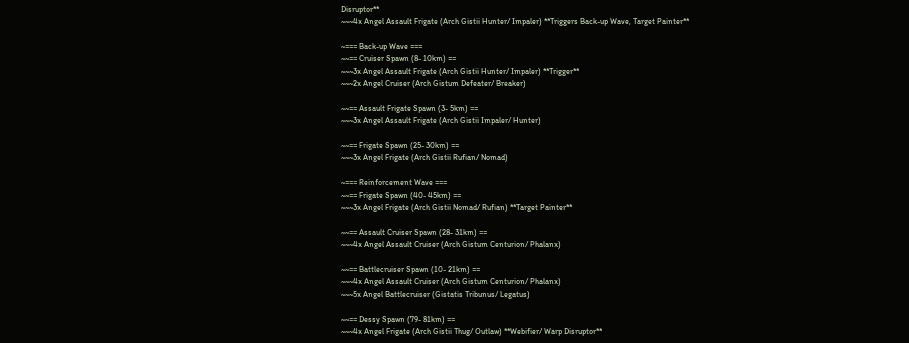Disruptor**
~~~4x Angel Assault Frigate (Arch Gistii Hunter/ Impaler) **Triggers Back-up Wave, Target Painter**

~=== Back-up Wave ===
~~== Cruiser Spawn (8- 10km) ==
~~~3x Angel Assault Frigate (Arch Gistii Hunter/ Impaler) **Trigger**
~~~2x Angel Cruiser (Arch Gistum Defeater/ Breaker)

~~== Assault Frigate Spawn (3- 5km) ==
~~~3x Angel Assault Frigate (Arch Gistii Impaler/ Hunter)

~~== Frigate Spawn (25- 30km) ==
~~~3x Angel Frigate (Arch Gistii Rufian/ Nomad)

~=== Reinforcement Wave ===
~~== Frigate Spawn (40- 45km) ==
~~~3x Angel Frigate (Arch Gistii Nomad/ Rufian) **Target Painter**

~~== Assault Cruiser Spawn (28- 31km) ==
~~~4x Angel Assault Cruiser (Arch Gistum Centurion/ Phalanx)

~~== Battlecruiser Spawn (10- 21km) ==
~~~4x Angel Assault Cruiser (Arch Gistum Centurion/ Phalanx)
~~~5x Angel Battlecruiser (Gistatis Tribunus/ Legatus)

~~== Dessy Spawn (79- 81km) ==
~~~4x Angel Frigate (Arch Gistii Thug/ Outlaw) **Webifier/ Warp Disruptor**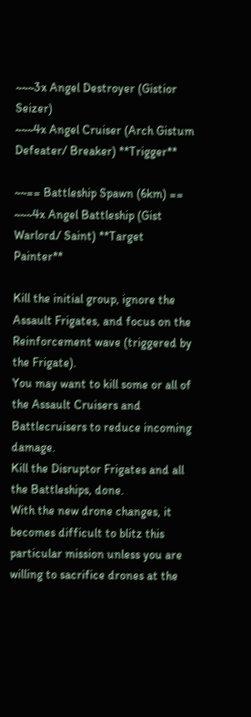~~~3x Angel Destroyer (Gistior Seizer)
~~~4x Angel Cruiser (Arch Gistum Defeater/ Breaker) **Trigger**

~~== Battleship Spawn (6km) ==
~~~4x Angel Battleship (Gist Warlord/ Saint) **Target Painter**

Kill the initial group, ignore the Assault Frigates, and focus on the Reinforcement wave (triggered by the Frigate).
You may want to kill some or all of the Assault Cruisers and Battlecruisers to reduce incoming damage.
Kill the Disruptor Frigates and all the Battleships, done.
With the new drone changes, it becomes difficult to blitz this particular mission unless you are willing to sacrifice drones at the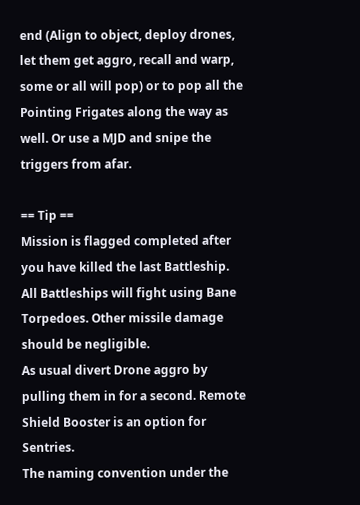end (Align to object, deploy drones, let them get aggro, recall and warp, some or all will pop) or to pop all the Pointing Frigates along the way as well. Or use a MJD and snipe the triggers from afar.

== Tip ==
Mission is flagged completed after you have killed the last Battleship.
All Battleships will fight using Bane Torpedoes. Other missile damage should be negligible.
As usual divert Drone aggro by pulling them in for a second. Remote Shield Booster is an option for Sentries.
The naming convention under the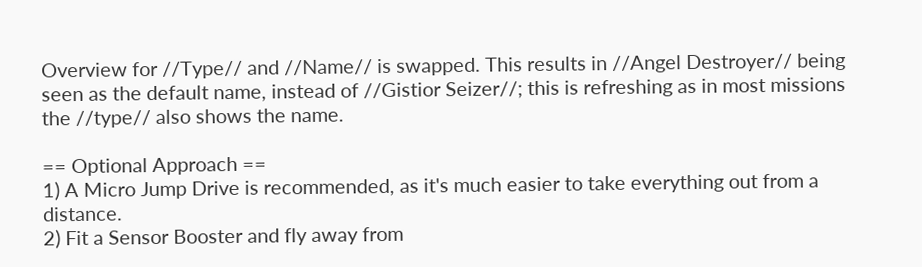Overview for //Type// and //Name// is swapped. This results in //Angel Destroyer// being seen as the default name, instead of //Gistior Seizer//; this is refreshing as in most missions the //type// also shows the name.

== Optional Approach ==
1) A Micro Jump Drive is recommended, as it's much easier to take everything out from a distance.
2) Fit a Sensor Booster and fly away from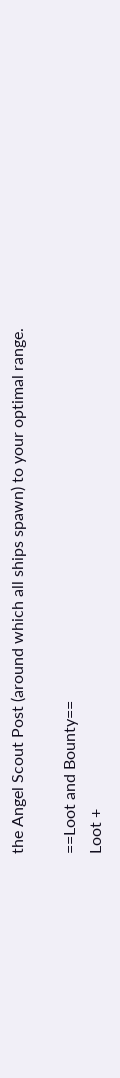the Angel Scout Post (around which all ships spawn) to your optimal range.

==Loot and Bounty==
Loot +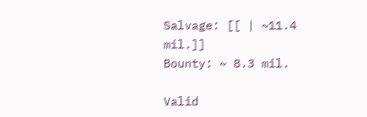Salvage: [[ | ~11.4 mil.]]
Bounty: ~ 8.3 mil.

Valid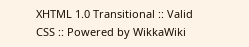XHTML 1.0 Transitional :: Valid CSS :: Powered by WikkaWiki